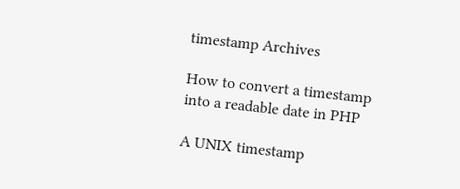timestamp Archives

How to convert a timestamp into a readable date in PHP

A UNIX timestamp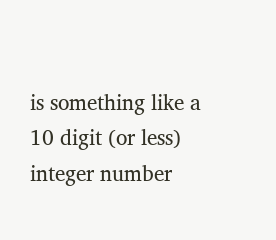is something like a 10 digit (or less) integer number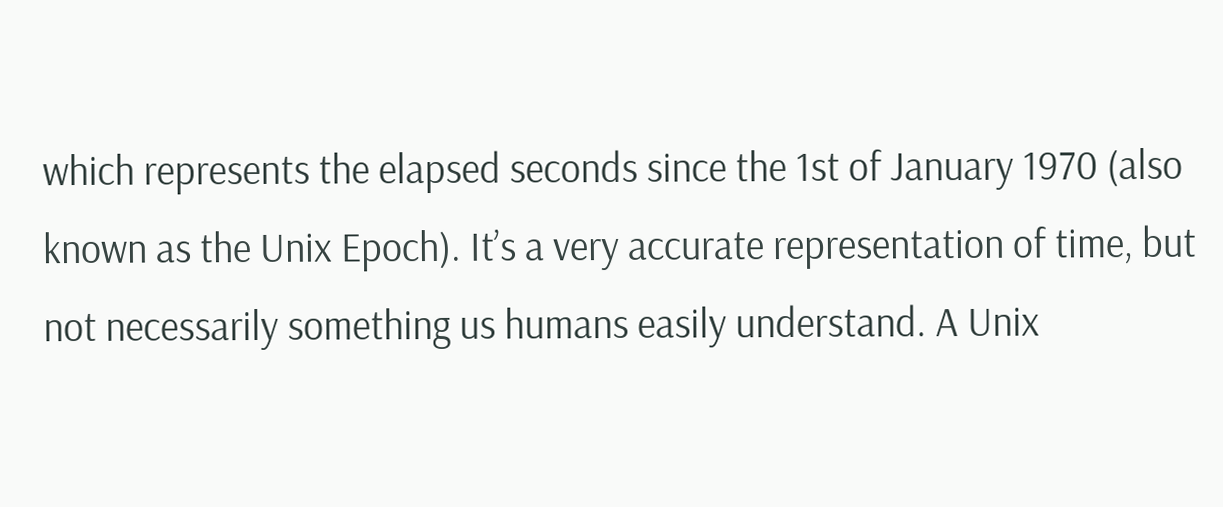which represents the elapsed seconds since the 1st of January 1970 (also known as the Unix Epoch). It’s a very accurate representation of time, but not necessarily something us humans easily understand. A Unix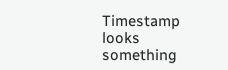Timestamp looks something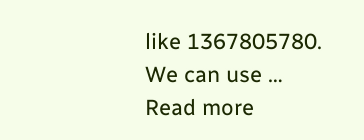like 1367805780. We can use … Read more